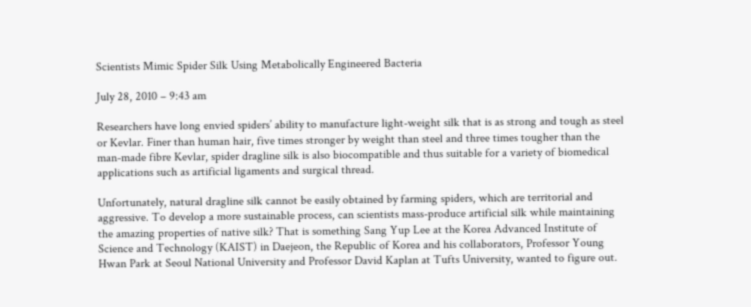Scientists Mimic Spider Silk Using Metabolically Engineered Bacteria

July 28, 2010 – 9:43 am

Researchers have long envied spiders’ ability to manufacture light-weight silk that is as strong and tough as steel or Kevlar. Finer than human hair, five times stronger by weight than steel and three times tougher than the man-made fibre Kevlar, spider dragline silk is also biocompatible and thus suitable for a variety of biomedical applications such as artificial ligaments and surgical thread.

Unfortunately, natural dragline silk cannot be easily obtained by farming spiders, which are territorial and aggressive. To develop a more sustainable process, can scientists mass-produce artificial silk while maintaining the amazing properties of native silk? That is something Sang Yup Lee at the Korea Advanced Institute of Science and Technology (KAIST) in Daejeon, the Republic of Korea and his collaborators, Professor Young Hwan Park at Seoul National University and Professor David Kaplan at Tufts University, wanted to figure out.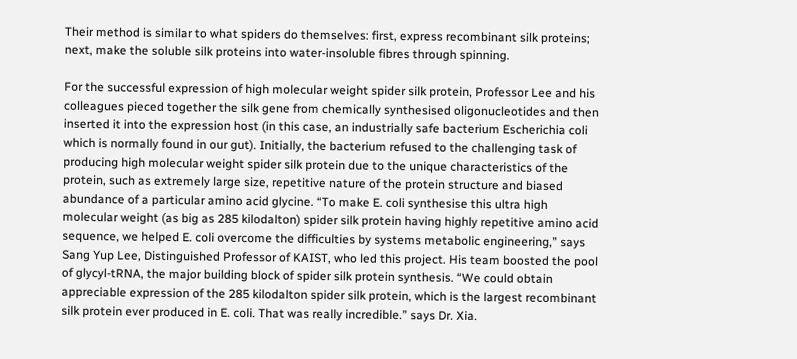Their method is similar to what spiders do themselves: first, express recombinant silk proteins; next, make the soluble silk proteins into water-insoluble fibres through spinning.

For the successful expression of high molecular weight spider silk protein, Professor Lee and his colleagues pieced together the silk gene from chemically synthesised oligonucleotides and then inserted it into the expression host (in this case, an industrially safe bacterium Escherichia coli which is normally found in our gut). Initially, the bacterium refused to the challenging task of producing high molecular weight spider silk protein due to the unique characteristics of the protein, such as extremely large size, repetitive nature of the protein structure and biased abundance of a particular amino acid glycine. “To make E. coli synthesise this ultra high molecular weight (as big as 285 kilodalton) spider silk protein having highly repetitive amino acid sequence, we helped E. coli overcome the difficulties by systems metabolic engineering,” says Sang Yup Lee, Distinguished Professor of KAIST, who led this project. His team boosted the pool of glycyl-tRNA, the major building block of spider silk protein synthesis. “We could obtain appreciable expression of the 285 kilodalton spider silk protein, which is the largest recombinant silk protein ever produced in E. coli. That was really incredible.” says Dr. Xia.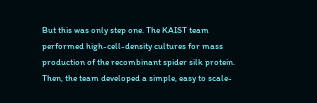But this was only step one. The KAIST team performed high-cell-density cultures for mass production of the recombinant spider silk protein. Then, the team developed a simple, easy to scale-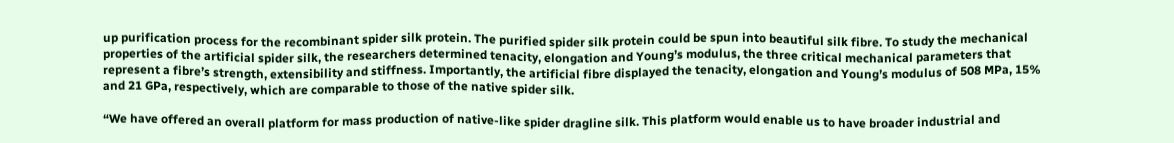up purification process for the recombinant spider silk protein. The purified spider silk protein could be spun into beautiful silk fibre. To study the mechanical properties of the artificial spider silk, the researchers determined tenacity, elongation and Young’s modulus, the three critical mechanical parameters that represent a fibre’s strength, extensibility and stiffness. Importantly, the artificial fibre displayed the tenacity, elongation and Young’s modulus of 508 MPa, 15% and 21 GPa, respectively, which are comparable to those of the native spider silk.

“We have offered an overall platform for mass production of native-like spider dragline silk. This platform would enable us to have broader industrial and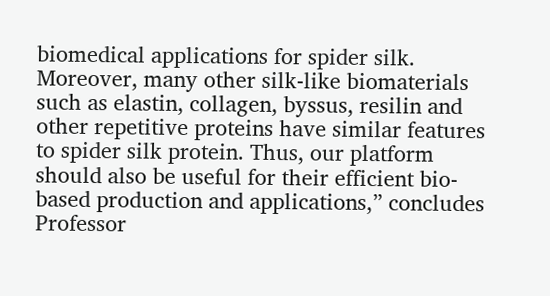biomedical applications for spider silk. Moreover, many other silk-like biomaterials such as elastin, collagen, byssus, resilin and other repetitive proteins have similar features to spider silk protein. Thus, our platform should also be useful for their efficient bio-based production and applications,” concludes Professor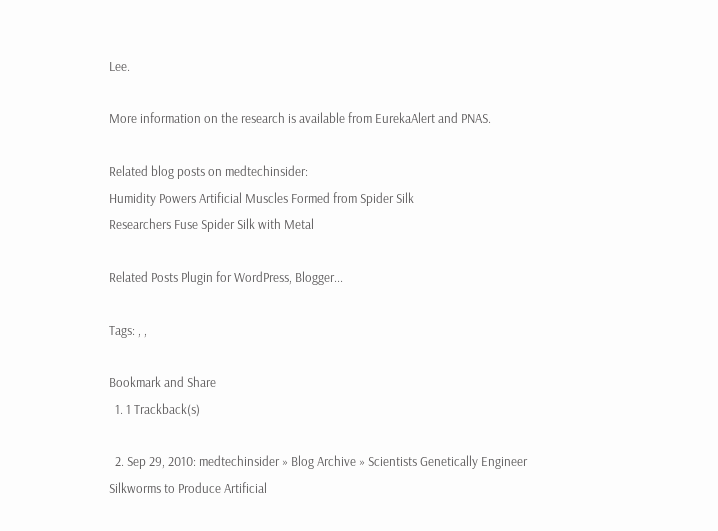Lee.

More information on the research is available from EurekaAlert and PNAS.

Related blog posts on medtechinsider:
Humidity Powers Artificial Muscles Formed from Spider Silk
Researchers Fuse Spider Silk with Metal

Related Posts Plugin for WordPress, Blogger...

Tags: , ,

Bookmark and Share
  1. 1 Trackback(s)

  2. Sep 29, 2010: medtechinsider » Blog Archive » Scientists Genetically Engineer Silkworms to Produce Artificial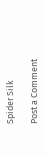Spider Silk

Post a Comment